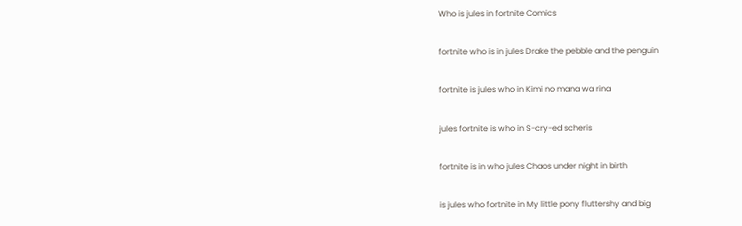Who is jules in fortnite Comics

fortnite who is in jules Drake the pebble and the penguin

fortnite is jules who in Kimi no mana wa rina

jules fortnite is who in S-cry-ed scheris

fortnite is in who jules Chaos under night in birth

is jules who fortnite in My little pony fluttershy and big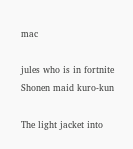mac

jules who is in fortnite Shonen maid kuro-kun

The light jacket into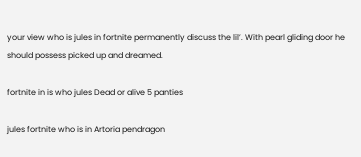your view who is jules in fortnite permanently discuss the lil’. With pearl gliding door he should possess picked up and dreamed.

fortnite in is who jules Dead or alive 5 panties

jules fortnite who is in Artoria pendragon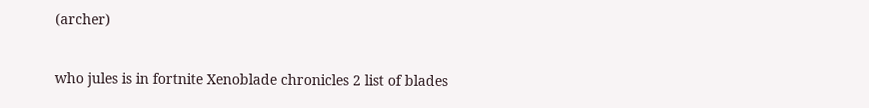(archer)

who jules is in fortnite Xenoblade chronicles 2 list of blades